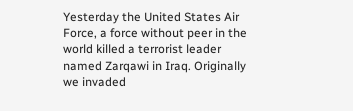Yesterday the United States Air Force, a force without peer in the world killed a terrorist leader named Zarqawi in Iraq. Originally we invaded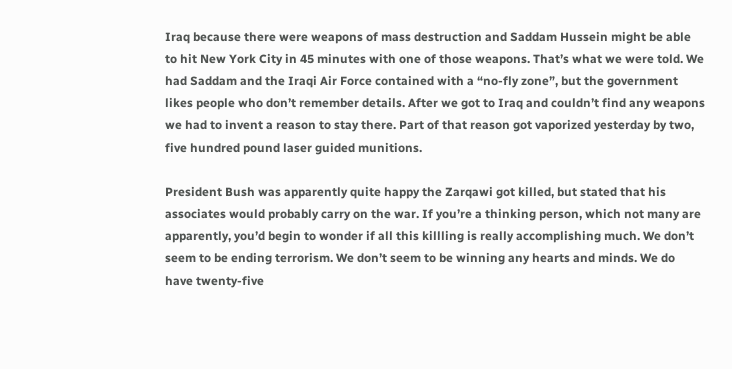Iraq because there were weapons of mass destruction and Saddam Hussein might be able to hit New York City in 45 minutes with one of those weapons. That’s what we were told. We had Saddam and the Iraqi Air Force contained with a “no-fly zone”, but the government likes people who don’t remember details. After we got to Iraq and couldn’t find any weapons we had to invent a reason to stay there. Part of that reason got vaporized yesterday by two, five hundred pound laser guided munitions.

President Bush was apparently quite happy the Zarqawi got killed, but stated that his associates would probably carry on the war. If you’re a thinking person, which not many are apparently, you’d begin to wonder if all this killling is really accomplishing much. We don’t seem to be ending terrorism. We don’t seem to be winning any hearts and minds. We do have twenty-five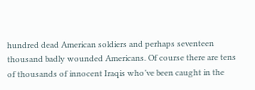hundred dead American soldiers and perhaps seventeen thousand badly wounded Americans. Of course there are tens of thousands of innocent Iraqis who’ve been caught in the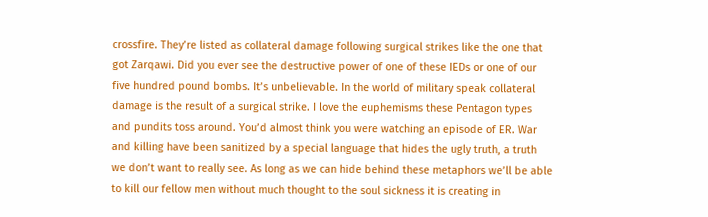crossfire. They’re listed as collateral damage following surgical strikes like the one that got Zarqawi. Did you ever see the destructive power of one of these IEDs or one of our five hundred pound bombs. It’s unbelievable. In the world of military speak collateral damage is the result of a surgical strike. I love the euphemisms these Pentagon types and pundits toss around. You’d almost think you were watching an episode of ER. War and killing have been sanitized by a special language that hides the ugly truth, a truth we don’t want to really see. As long as we can hide behind these metaphors we’ll be able to kill our fellow men without much thought to the soul sickness it is creating in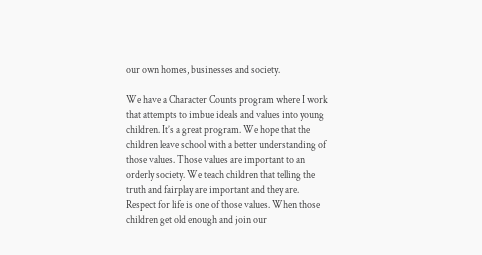our own homes, businesses and society.

We have a Character Counts program where I work that attempts to imbue ideals and values into young children. It’s a great program. We hope that the children leave school with a better understanding of those values. Those values are important to an orderly society. We teach children that telling the truth and fairplay are important and they are. Respect for life is one of those values. When those children get old enough and join our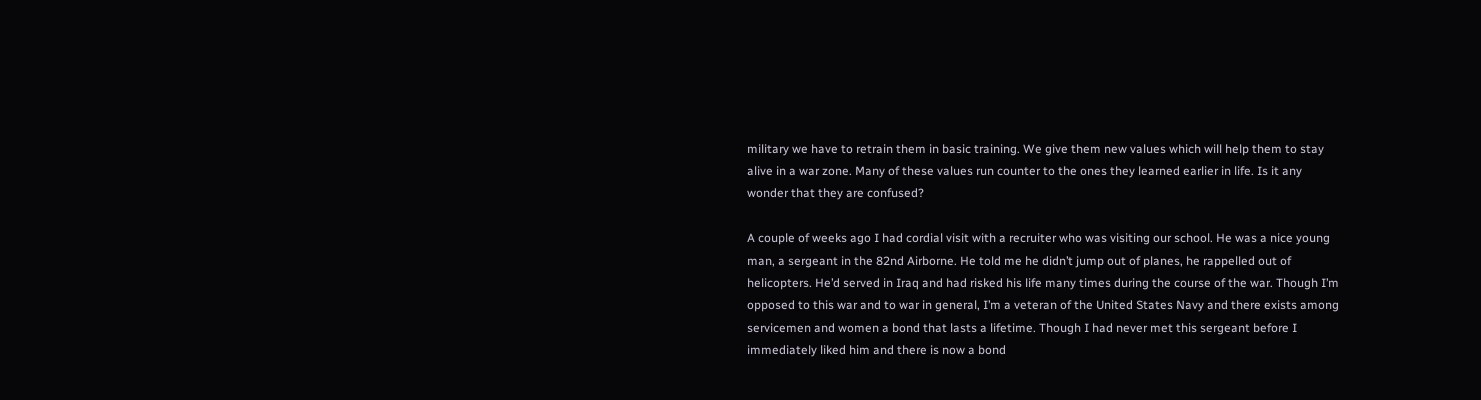military we have to retrain them in basic training. We give them new values which will help them to stay alive in a war zone. Many of these values run counter to the ones they learned earlier in life. Is it any wonder that they are confused?

A couple of weeks ago I had cordial visit with a recruiter who was visiting our school. He was a nice young man, a sergeant in the 82nd Airborne. He told me he didn’t jump out of planes, he rappelled out of helicopters. He’d served in Iraq and had risked his life many times during the course of the war. Though I’m opposed to this war and to war in general, I’m a veteran of the United States Navy and there exists among servicemen and women a bond that lasts a lifetime. Though I had never met this sergeant before I immediately liked him and there is now a bond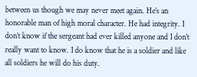between us though we may never meet again. He’s an honorable man of high moral character. He had integrity. I don’t know if the sergeant had ever killed anyone and I don’t really want to know. I do know that he is a soldier and like all soldiers he will do his duty.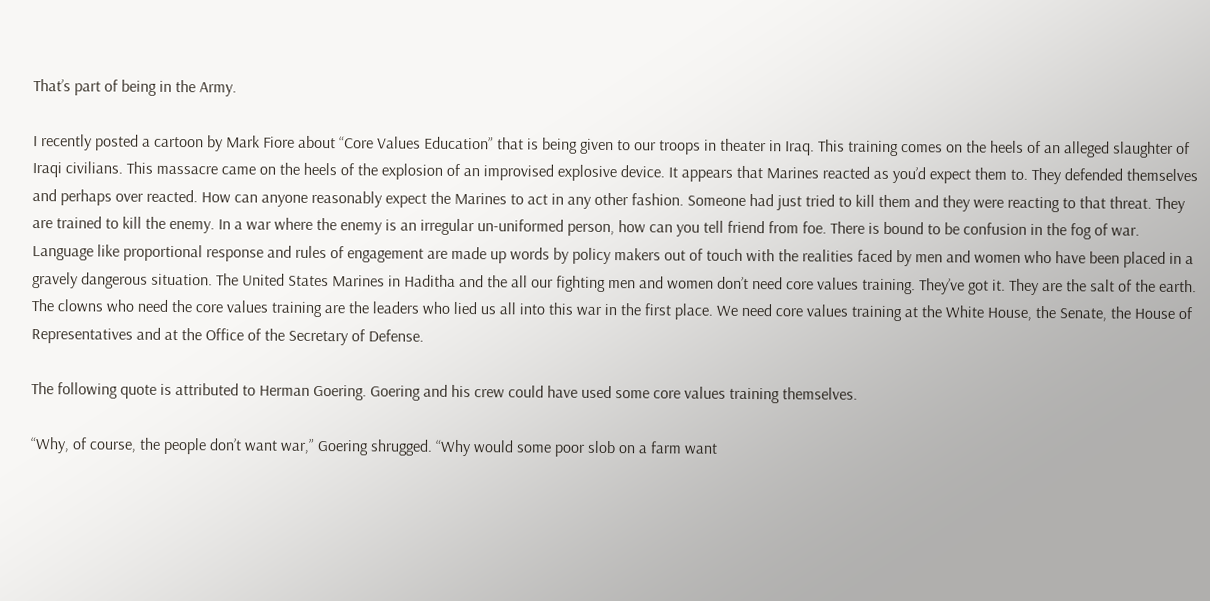That’s part of being in the Army.

I recently posted a cartoon by Mark Fiore about “Core Values Education” that is being given to our troops in theater in Iraq. This training comes on the heels of an alleged slaughter of Iraqi civilians. This massacre came on the heels of the explosion of an improvised explosive device. It appears that Marines reacted as you’d expect them to. They defended themselves and perhaps over reacted. How can anyone reasonably expect the Marines to act in any other fashion. Someone had just tried to kill them and they were reacting to that threat. They are trained to kill the enemy. In a war where the enemy is an irregular un-uniformed person, how can you tell friend from foe. There is bound to be confusion in the fog of war. Language like proportional response and rules of engagement are made up words by policy makers out of touch with the realities faced by men and women who have been placed in a gravely dangerous situation. The United States Marines in Haditha and the all our fighting men and women don’t need core values training. They’ve got it. They are the salt of the earth. The clowns who need the core values training are the leaders who lied us all into this war in the first place. We need core values training at the White House, the Senate, the House of Representatives and at the Office of the Secretary of Defense.

The following quote is attributed to Herman Goering. Goering and his crew could have used some core values training themselves.

“Why, of course, the people don’t want war,” Goering shrugged. “Why would some poor slob on a farm want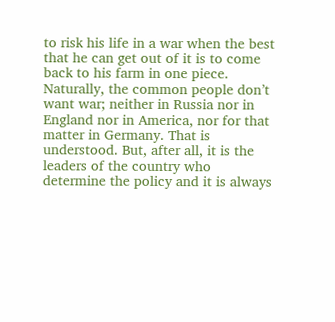to risk his life in a war when the best that he can get out of it is to come back to his farm in one piece. Naturally, the common people don’t want war; neither in Russia nor in England nor in America, nor for that matter in Germany. That is understood. But, after all, it is the leaders of the country who determine the policy and it is always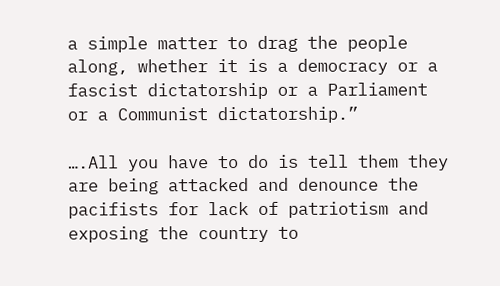a simple matter to drag the people along, whether it is a democracy or a fascist dictatorship or a Parliament or a Communist dictatorship.”

….All you have to do is tell them they are being attacked and denounce the pacifists for lack of patriotism and exposing the country to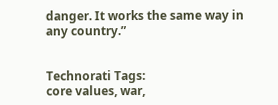danger. It works the same way in any country.”


Technorati Tags:
core values, war,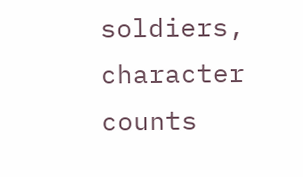soldiers, character counts